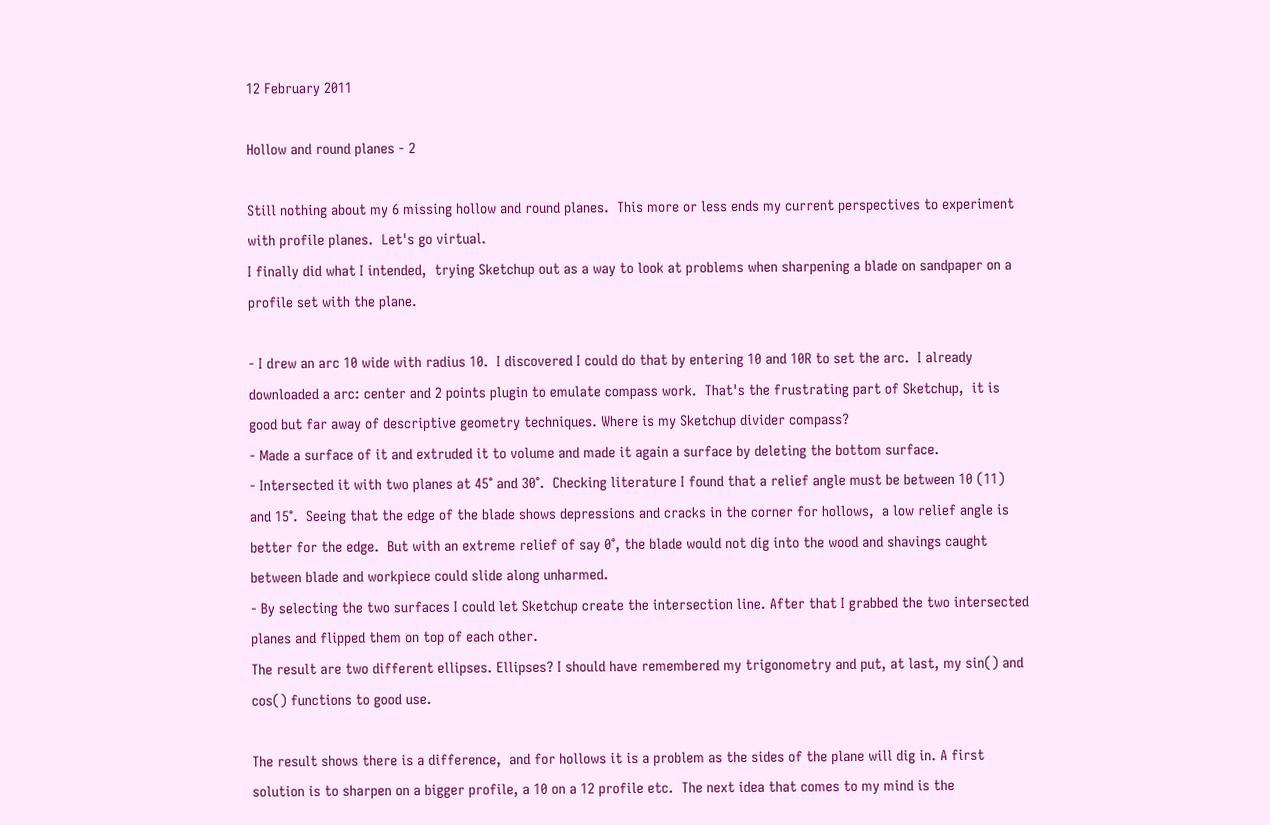12 February 2011

Hollow and round planes - 2

Still nothing about my 6 missing hollow and round planes.  This more or less ends my current perspectives to experiment with profile planes.  Let's go virtual.
I finally did what I intended,  trying Sketchup out as a way to look at problems when sharpening a blade on sandpaper on a profile set with the plane.

- I drew an arc 10 wide with radius 10.  I discovered I could do that by entering 10 and 10R to set the arc.  I already downloaded a arc: center and 2 points plugin to emulate compass work.  That's the frustrating part of Sketchup,  it is good but far away of descriptive geometry techniques. Where is my Sketchup divider compass?
- Made a surface of it and extruded it to volume and made it again a surface by deleting the bottom surface.
- Intersected it with two planes at 45° and 30°.  Checking literature I found that a relief angle must be between 10 (11) and 15°.  Seeing that the edge of the blade shows depressions and cracks in the corner for hollows,  a low relief angle is better for the edge.  But with an extreme relief of say 0°, the blade would not dig into the wood and shavings caught between blade and workpiece could slide along unharmed.
- By selecting the two surfaces I could let Sketchup create the intersection line. After that I grabbed the two intersected planes and flipped them on top of each other.
The result are two different ellipses. Ellipses? I should have remembered my trigonometry and put, at last, my sin() and cos() functions to good use.

The result shows there is a difference,  and for hollows it is a problem as the sides of the plane will dig in. A first solution is to sharpen on a bigger profile, a 10 on a 12 profile etc.  The next idea that comes to my mind is the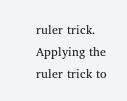ruler trick.  Applying the ruler trick to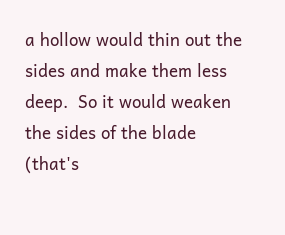a hollow would thin out the sides and make them less deep.  So it would weaken the sides of the blade (that's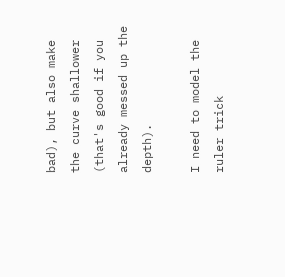bad), but also make the curve shallower (that's good if you already messed up the depth).

I need to model the ruler trick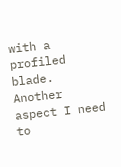with a profiled blade.  Another aspect I need to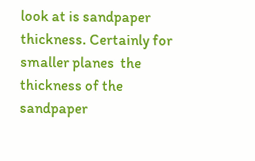look at is sandpaper thickness. Certainly for smaller planes  the thickness of the sandpaper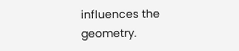influences the geometry.